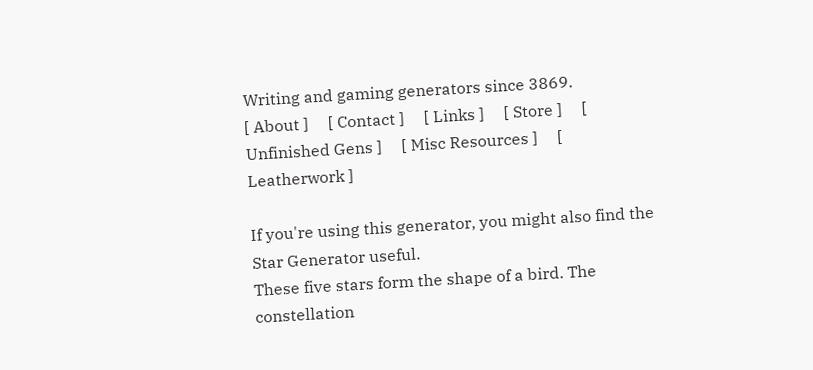Writing and gaming generators since 3869.
[ About ]     [ Contact ]     [ Links ]     [ Store ]     [ Unfinished Gens ]     [ Misc Resources ]     [ Leatherwork ]

If you're using this generator, you might also find the Star Generator useful.
These five stars form the shape of a bird. The constellation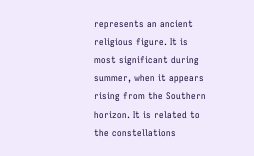represents an ancient religious figure. It is most significant during summer, when it appears rising from the Southern horizon. It is related to the constellations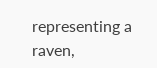representing a raven,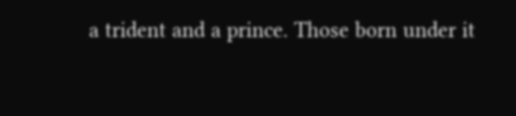a trident and a prince. Those born under it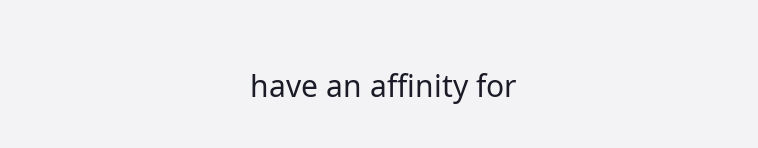have an affinity for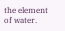the element of water.